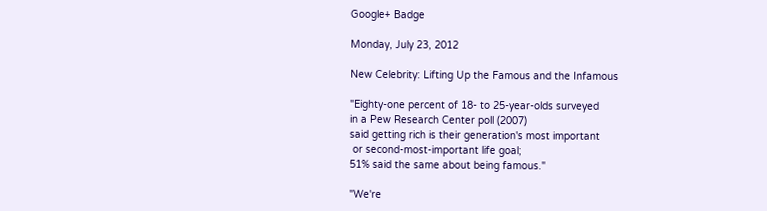Google+ Badge

Monday, July 23, 2012

New Celebrity: Lifting Up the Famous and the Infamous

"Eighty-one percent of 18- to 25-year-olds surveyed
in a Pew Research Center poll (2007)
said getting rich is their generation's most important
 or second-most-important life goal;
51% said the same about being famous."

"We're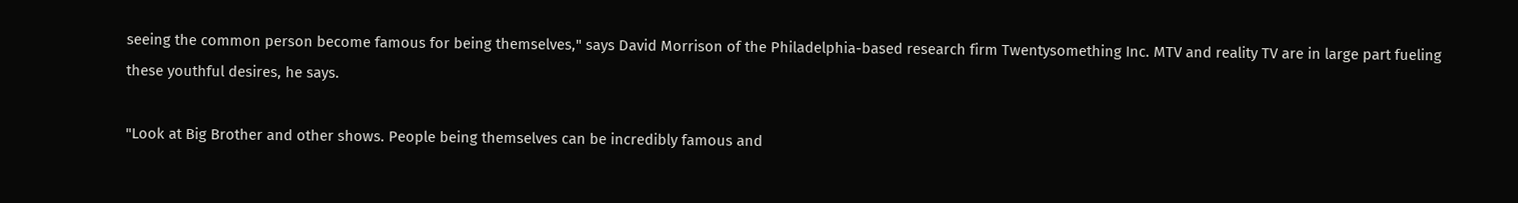seeing the common person become famous for being themselves," says David Morrison of the Philadelphia-based research firm Twentysomething Inc. MTV and reality TV are in large part fueling these youthful desires, he says.

"Look at Big Brother and other shows. People being themselves can be incredibly famous and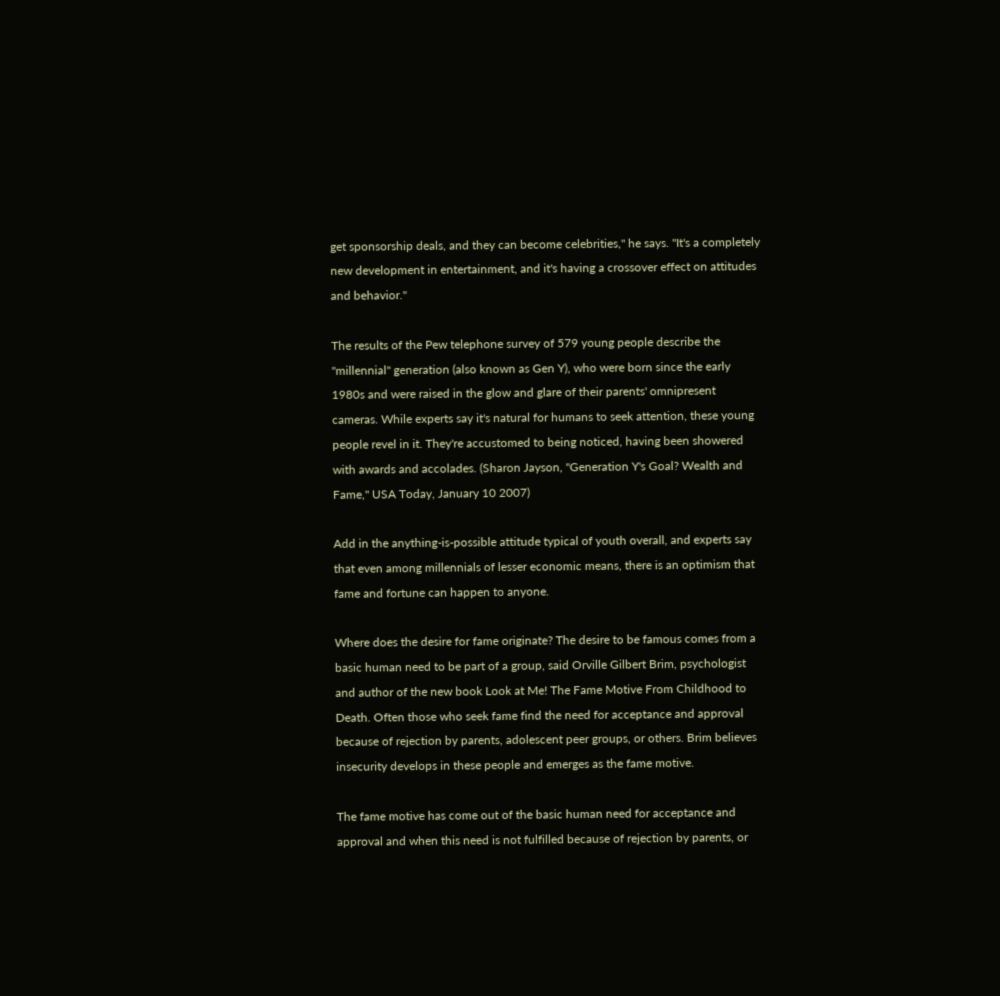get sponsorship deals, and they can become celebrities," he says. "It's a completely new development in entertainment, and it's having a crossover effect on attitudes and behavior."

The results of the Pew telephone survey of 579 young people describe the "millennial" generation (also known as Gen Y), who were born since the early 1980s and were raised in the glow and glare of their parents' omnipresent cameras. While experts say it's natural for humans to seek attention, these young people revel in it. They're accustomed to being noticed, having been showered with awards and accolades. (Sharon Jayson, "Generation Y's Goal? Wealth and Fame," USA Today, January 10 2007)

Add in the anything-is-possible attitude typical of youth overall, and experts say that even among millennials of lesser economic means, there is an optimism that fame and fortune can happen to anyone.

Where does the desire for fame originate? The desire to be famous comes from a basic human need to be part of a group, said Orville Gilbert Brim, psychologist and author of the new book Look at Me! The Fame Motive From Childhood to Death. Often those who seek fame find the need for acceptance and approval because of rejection by parents, adolescent peer groups, or others. Brim believes insecurity develops in these people and emerges as the fame motive.

The fame motive has come out of the basic human need for acceptance and approval and when this need is not fulfilled because of rejection by parents, or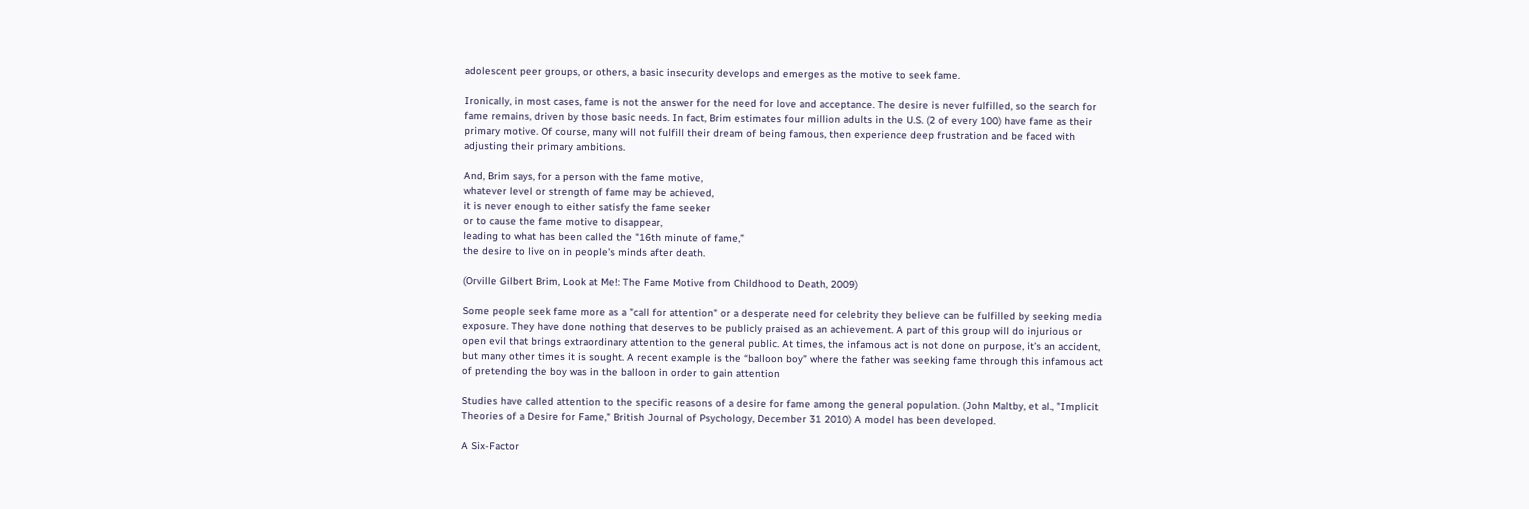adolescent peer groups, or others, a basic insecurity develops and emerges as the motive to seek fame.

Ironically, in most cases, fame is not the answer for the need for love and acceptance. The desire is never fulfilled, so the search for fame remains, driven by those basic needs. In fact, Brim estimates four million adults in the U.S. (2 of every 100) have fame as their primary motive. Of course, many will not fulfill their dream of being famous, then experience deep frustration and be faced with adjusting their primary ambitions.

And, Brim says, for a person with the fame motive,
whatever level or strength of fame may be achieved,
it is never enough to either satisfy the fame seeker
or to cause the fame motive to disappear,
leading to what has been called the "16th minute of fame,”
the desire to live on in people’s minds after death.

(Orville Gilbert Brim, Look at Me!: The Fame Motive from Childhood to Death, 2009)

Some people seek fame more as a "call for attention" or a desperate need for celebrity they believe can be fulfilled by seeking media exposure. They have done nothing that deserves to be publicly praised as an achievement. A part of this group will do injurious or open evil that brings extraordinary attention to the general public. At times, the infamous act is not done on purpose, it’s an accident, but many other times it is sought. A recent example is the “balloon boy” where the father was seeking fame through this infamous act of pretending the boy was in the balloon in order to gain attention

Studies have called attention to the specific reasons of a desire for fame among the general population. (John Maltby, et al., "Implicit Theories of a Desire for Fame," British Journal of Psychology, December 31 2010) A model has been developed.

A Six-Factor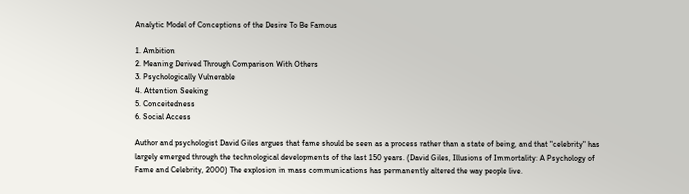Analytic Model of Conceptions of the Desire To Be Famous

1. Ambition
2. Meaning Derived Through Comparison With Others
3. Psychologically Vulnerable
4. Attention Seeking
5. Conceitedness
6. Social Access

Author and psychologist David Giles argues that fame should be seen as a process rather than a state of being, and that "celebrity" has largely emerged through the technological developments of the last 150 years. (David Giles, Illusions of Immortality: A Psychology of Fame and Celebrity, 2000) The explosion in mass communications has permanently altered the way people live.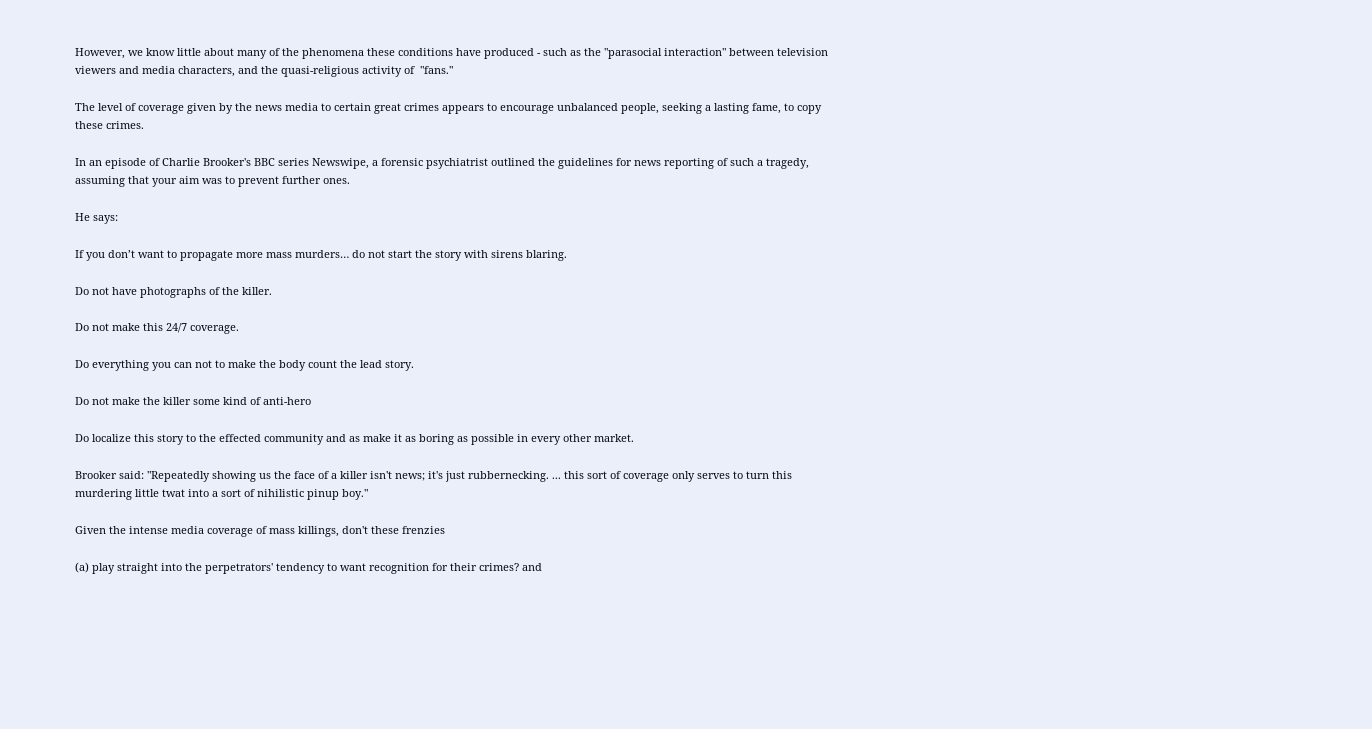However, we know little about many of the phenomena these conditions have produced - such as the "parasocial interaction" between television viewers and media characters, and the quasi-religious activity of  "fans."

The level of coverage given by the news media to certain great crimes appears to encourage unbalanced people, seeking a lasting fame, to copy these crimes.

In an episode of Charlie Brooker's BBC series Newswipe, a forensic psychiatrist outlined the guidelines for news reporting of such a tragedy, assuming that your aim was to prevent further ones.

He says:

If you don’t want to propagate more mass murders… do not start the story with sirens blaring.

Do not have photographs of the killer.

Do not make this 24/7 coverage.

Do everything you can not to make the body count the lead story.

Do not make the killer some kind of anti-hero

Do localize this story to the effected community and as make it as boring as possible in every other market.

Brooker said: "Repeatedly showing us the face of a killer isn't news; it's just rubbernecking. ... this sort of coverage only serves to turn this murdering little twat into a sort of nihilistic pinup boy."

Given the intense media coverage of mass killings, don't these frenzies

(a) play straight into the perpetrators' tendency to want recognition for their crimes? and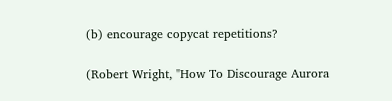(b) encourage copycat repetitions?

(Robert Wright, "How To Discourage Aurora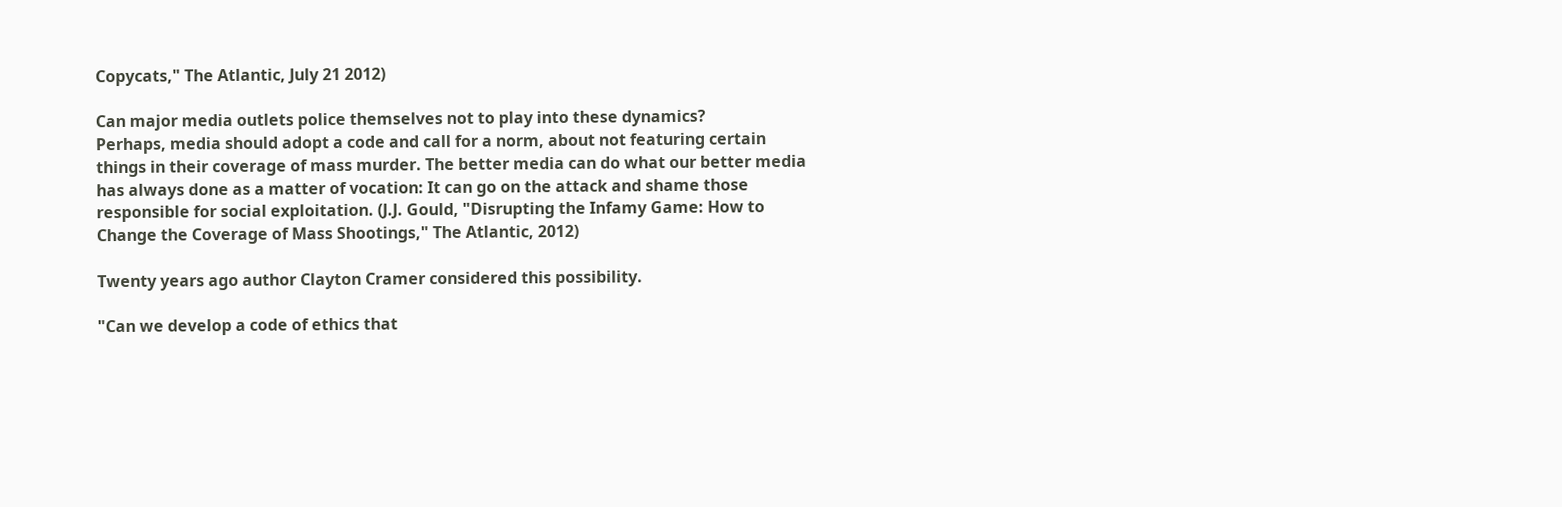Copycats," The Atlantic, July 21 2012)

Can major media outlets police themselves not to play into these dynamics?
Perhaps, media should adopt a code and call for a norm, about not featuring certain things in their coverage of mass murder. The better media can do what our better media has always done as a matter of vocation: It can go on the attack and shame those responsible for social exploitation. (J.J. Gould, "Disrupting the Infamy Game: How to Change the Coverage of Mass Shootings," The Atlantic, 2012)

Twenty years ago author Clayton Cramer considered this possibility.

"Can we develop a code of ethics that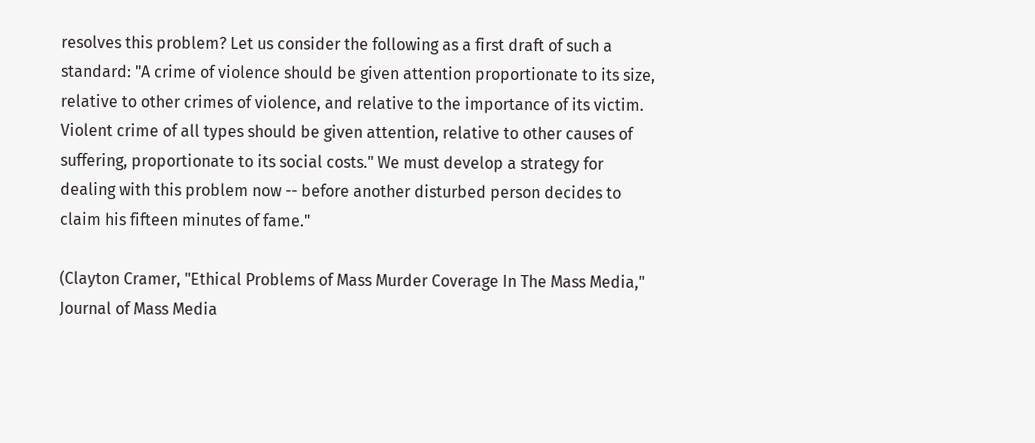resolves this problem? Let us consider the following as a first draft of such a standard: "A crime of violence should be given attention proportionate to its size, relative to other crimes of violence, and relative to the importance of its victim. Violent crime of all types should be given attention, relative to other causes of suffering, proportionate to its social costs." We must develop a strategy for dealing with this problem now -- before another disturbed person decides to claim his fifteen minutes of fame."

(Clayton Cramer, "Ethical Problems of Mass Murder Coverage In The Mass Media," Journal of Mass Media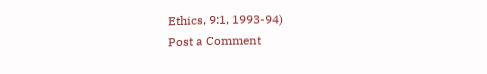Ethics, 9:1, 1993-94)
Post a Comment